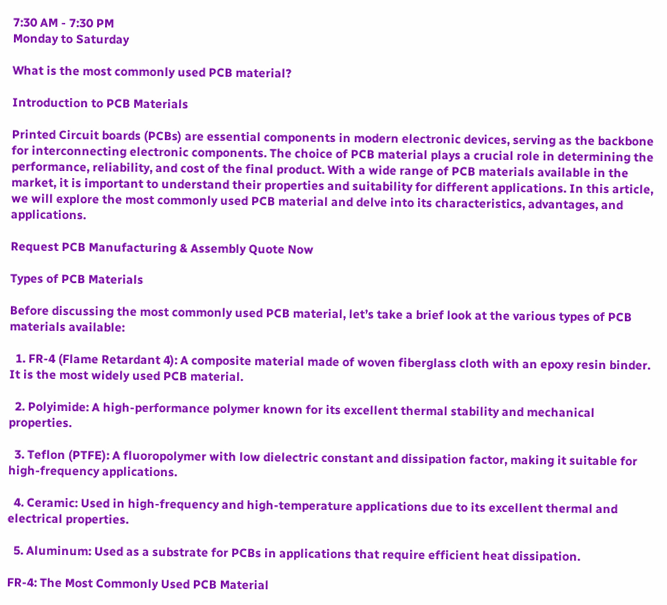7:30 AM - 7:30 PM
Monday to Saturday

What is the most commonly used PCB material?

Introduction to PCB Materials

Printed Circuit boards (PCBs) are essential components in modern electronic devices, serving as the backbone for interconnecting electronic components. The choice of PCB material plays a crucial role in determining the performance, reliability, and cost of the final product. With a wide range of PCB materials available in the market, it is important to understand their properties and suitability for different applications. In this article, we will explore the most commonly used PCB material and delve into its characteristics, advantages, and applications.

Request PCB Manufacturing & Assembly Quote Now

Types of PCB Materials

Before discussing the most commonly used PCB material, let’s take a brief look at the various types of PCB materials available:

  1. FR-4 (Flame Retardant 4): A composite material made of woven fiberglass cloth with an epoxy resin binder. It is the most widely used PCB material.

  2. Polyimide: A high-performance polymer known for its excellent thermal stability and mechanical properties.

  3. Teflon (PTFE): A fluoropolymer with low dielectric constant and dissipation factor, making it suitable for high-frequency applications.

  4. Ceramic: Used in high-frequency and high-temperature applications due to its excellent thermal and electrical properties.

  5. Aluminum: Used as a substrate for PCBs in applications that require efficient heat dissipation.

FR-4: The Most Commonly Used PCB Material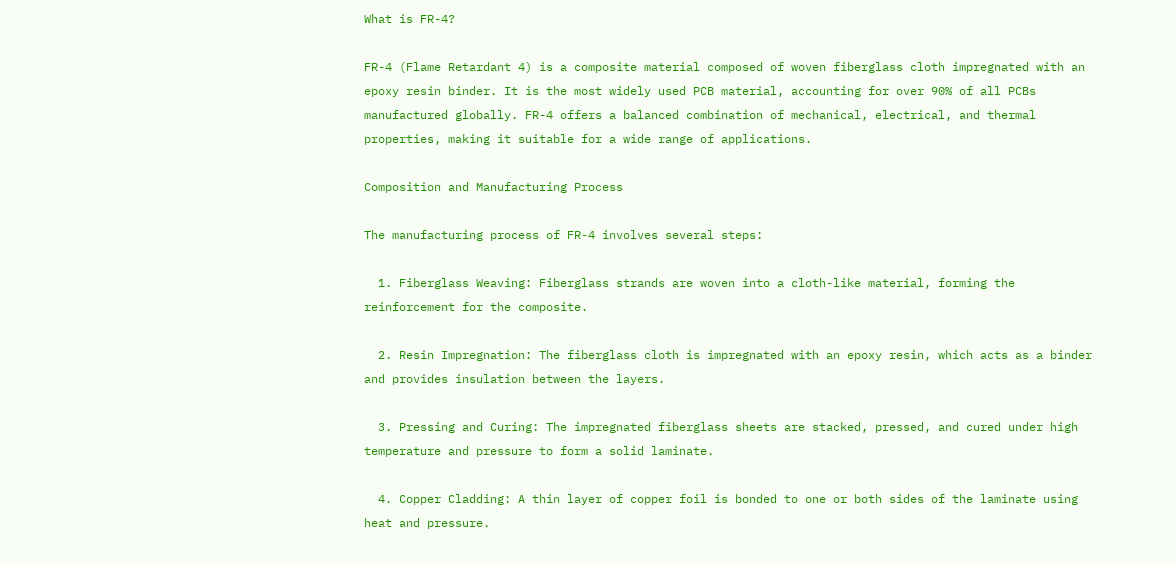What is FR-4?

FR-4 (Flame Retardant 4) is a composite material composed of woven fiberglass cloth impregnated with an epoxy resin binder. It is the most widely used PCB material, accounting for over 90% of all PCBs manufactured globally. FR-4 offers a balanced combination of mechanical, electrical, and thermal properties, making it suitable for a wide range of applications.

Composition and Manufacturing Process

The manufacturing process of FR-4 involves several steps:

  1. Fiberglass Weaving: Fiberglass strands are woven into a cloth-like material, forming the reinforcement for the composite.

  2. Resin Impregnation: The fiberglass cloth is impregnated with an epoxy resin, which acts as a binder and provides insulation between the layers.

  3. Pressing and Curing: The impregnated fiberglass sheets are stacked, pressed, and cured under high temperature and pressure to form a solid laminate.

  4. Copper Cladding: A thin layer of copper foil is bonded to one or both sides of the laminate using heat and pressure.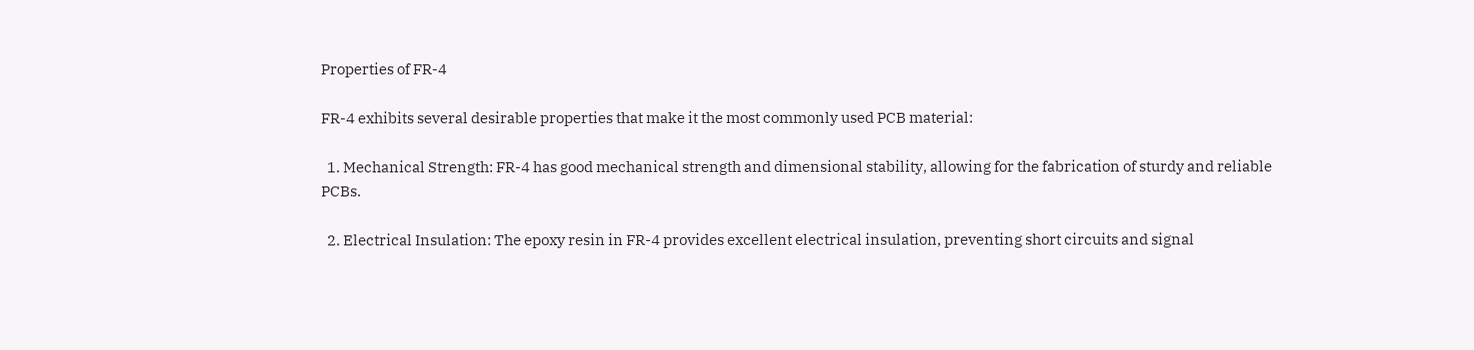Properties of FR-4

FR-4 exhibits several desirable properties that make it the most commonly used PCB material:

  1. Mechanical Strength: FR-4 has good mechanical strength and dimensional stability, allowing for the fabrication of sturdy and reliable PCBs.

  2. Electrical Insulation: The epoxy resin in FR-4 provides excellent electrical insulation, preventing short circuits and signal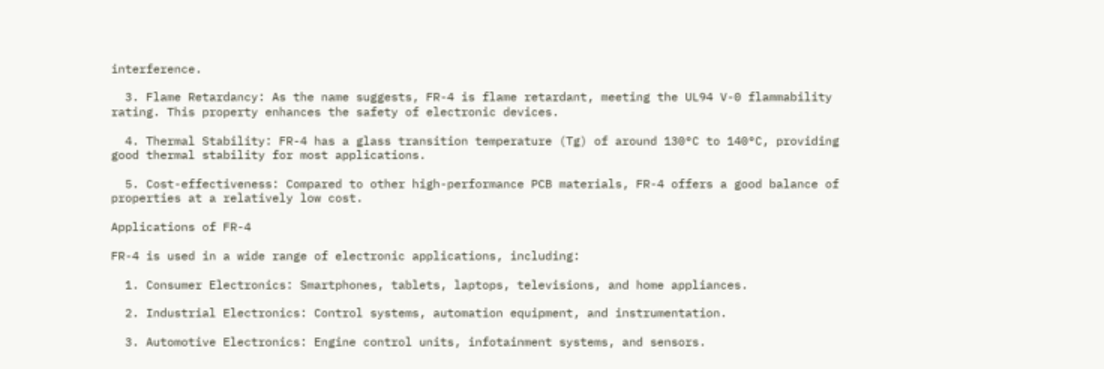interference.

  3. Flame Retardancy: As the name suggests, FR-4 is flame retardant, meeting the UL94 V-0 flammability rating. This property enhances the safety of electronic devices.

  4. Thermal Stability: FR-4 has a glass transition temperature (Tg) of around 130°C to 140°C, providing good thermal stability for most applications.

  5. Cost-effectiveness: Compared to other high-performance PCB materials, FR-4 offers a good balance of properties at a relatively low cost.

Applications of FR-4

FR-4 is used in a wide range of electronic applications, including:

  1. Consumer Electronics: Smartphones, tablets, laptops, televisions, and home appliances.

  2. Industrial Electronics: Control systems, automation equipment, and instrumentation.

  3. Automotive Electronics: Engine control units, infotainment systems, and sensors.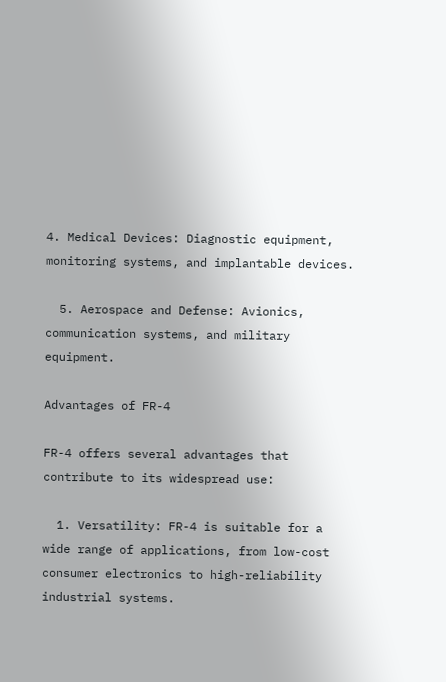4. Medical Devices: Diagnostic equipment, monitoring systems, and implantable devices.

  5. Aerospace and Defense: Avionics, communication systems, and military equipment.

Advantages of FR-4

FR-4 offers several advantages that contribute to its widespread use:

  1. Versatility: FR-4 is suitable for a wide range of applications, from low-cost consumer electronics to high-reliability industrial systems.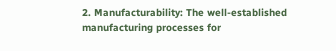2. Manufacturability: The well-established manufacturing processes for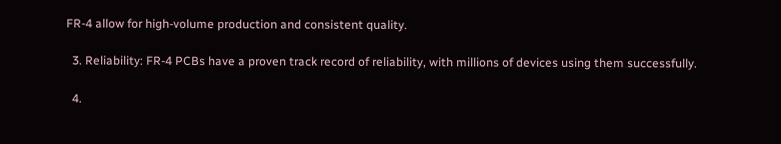FR-4 allow for high-volume production and consistent quality.

  3. Reliability: FR-4 PCBs have a proven track record of reliability, with millions of devices using them successfully.

  4.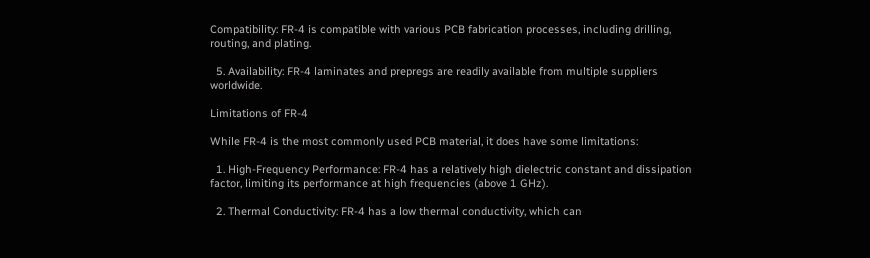Compatibility: FR-4 is compatible with various PCB fabrication processes, including drilling, routing, and plating.

  5. Availability: FR-4 laminates and prepregs are readily available from multiple suppliers worldwide.

Limitations of FR-4

While FR-4 is the most commonly used PCB material, it does have some limitations:

  1. High-Frequency Performance: FR-4 has a relatively high dielectric constant and dissipation factor, limiting its performance at high frequencies (above 1 GHz).

  2. Thermal Conductivity: FR-4 has a low thermal conductivity, which can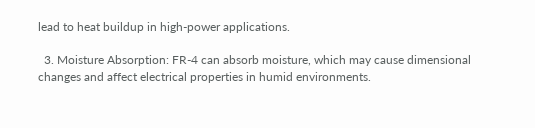lead to heat buildup in high-power applications.

  3. Moisture Absorption: FR-4 can absorb moisture, which may cause dimensional changes and affect electrical properties in humid environments.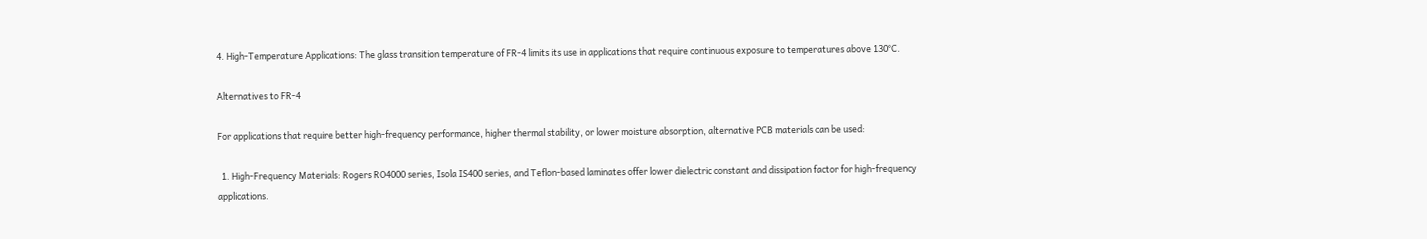4. High-Temperature Applications: The glass transition temperature of FR-4 limits its use in applications that require continuous exposure to temperatures above 130°C.

Alternatives to FR-4

For applications that require better high-frequency performance, higher thermal stability, or lower moisture absorption, alternative PCB materials can be used:

  1. High-Frequency Materials: Rogers RO4000 series, Isola IS400 series, and Teflon-based laminates offer lower dielectric constant and dissipation factor for high-frequency applications.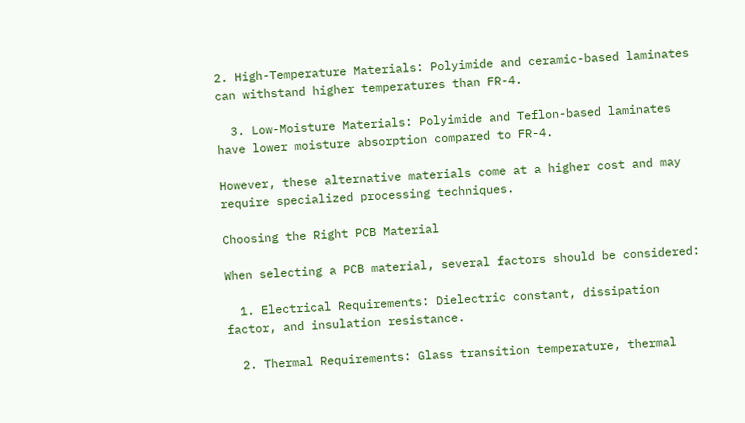2. High-Temperature Materials: Polyimide and ceramic-based laminates can withstand higher temperatures than FR-4.

  3. Low-Moisture Materials: Polyimide and Teflon-based laminates have lower moisture absorption compared to FR-4.

However, these alternative materials come at a higher cost and may require specialized processing techniques.

Choosing the Right PCB Material

When selecting a PCB material, several factors should be considered:

  1. Electrical Requirements: Dielectric constant, dissipation factor, and insulation resistance.

  2. Thermal Requirements: Glass transition temperature, thermal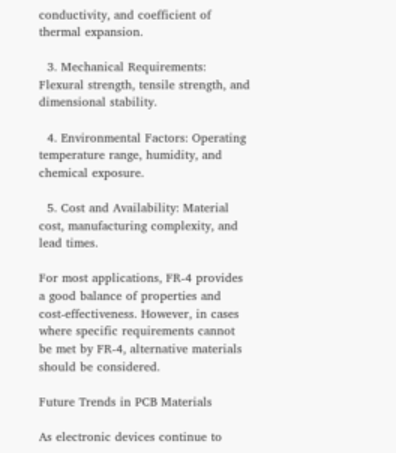conductivity, and coefficient of thermal expansion.

  3. Mechanical Requirements: Flexural strength, tensile strength, and dimensional stability.

  4. Environmental Factors: Operating temperature range, humidity, and chemical exposure.

  5. Cost and Availability: Material cost, manufacturing complexity, and lead times.

For most applications, FR-4 provides a good balance of properties and cost-effectiveness. However, in cases where specific requirements cannot be met by FR-4, alternative materials should be considered.

Future Trends in PCB Materials

As electronic devices continue to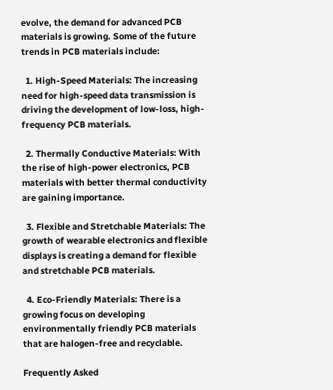evolve, the demand for advanced PCB materials is growing. Some of the future trends in PCB materials include:

  1. High-Speed Materials: The increasing need for high-speed data transmission is driving the development of low-loss, high-frequency PCB materials.

  2. Thermally Conductive Materials: With the rise of high-power electronics, PCB materials with better thermal conductivity are gaining importance.

  3. Flexible and Stretchable Materials: The growth of wearable electronics and flexible displays is creating a demand for flexible and stretchable PCB materials.

  4. Eco-Friendly Materials: There is a growing focus on developing environmentally friendly PCB materials that are halogen-free and recyclable.

Frequently Asked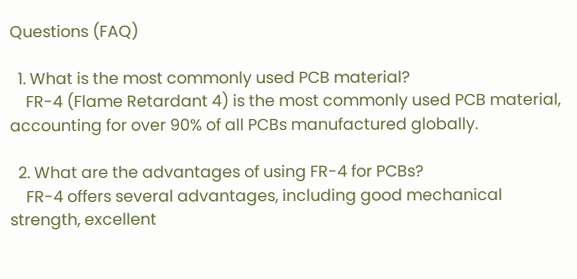Questions (FAQ)

  1. What is the most commonly used PCB material?
    FR-4 (Flame Retardant 4) is the most commonly used PCB material, accounting for over 90% of all PCBs manufactured globally.

  2. What are the advantages of using FR-4 for PCBs?
    FR-4 offers several advantages, including good mechanical strength, excellent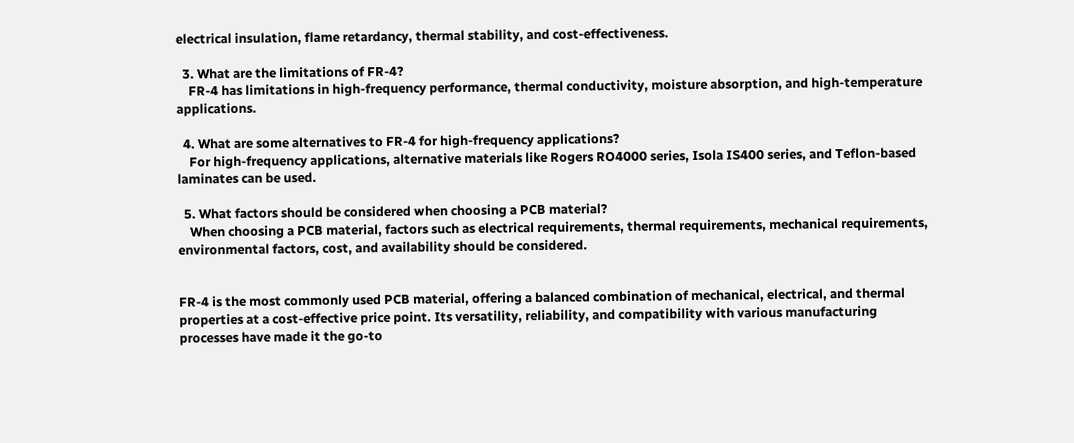electrical insulation, flame retardancy, thermal stability, and cost-effectiveness.

  3. What are the limitations of FR-4?
    FR-4 has limitations in high-frequency performance, thermal conductivity, moisture absorption, and high-temperature applications.

  4. What are some alternatives to FR-4 for high-frequency applications?
    For high-frequency applications, alternative materials like Rogers RO4000 series, Isola IS400 series, and Teflon-based laminates can be used.

  5. What factors should be considered when choosing a PCB material?
    When choosing a PCB material, factors such as electrical requirements, thermal requirements, mechanical requirements, environmental factors, cost, and availability should be considered.


FR-4 is the most commonly used PCB material, offering a balanced combination of mechanical, electrical, and thermal properties at a cost-effective price point. Its versatility, reliability, and compatibility with various manufacturing processes have made it the go-to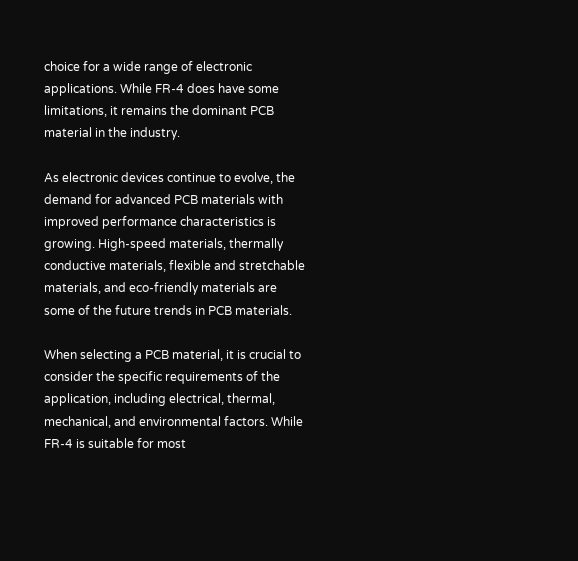choice for a wide range of electronic applications. While FR-4 does have some limitations, it remains the dominant PCB material in the industry.

As electronic devices continue to evolve, the demand for advanced PCB materials with improved performance characteristics is growing. High-speed materials, thermally conductive materials, flexible and stretchable materials, and eco-friendly materials are some of the future trends in PCB materials.

When selecting a PCB material, it is crucial to consider the specific requirements of the application, including electrical, thermal, mechanical, and environmental factors. While FR-4 is suitable for most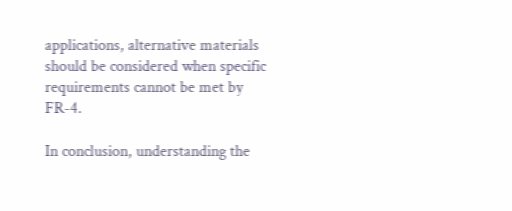applications, alternative materials should be considered when specific requirements cannot be met by FR-4.

In conclusion, understanding the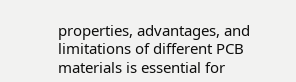properties, advantages, and limitations of different PCB materials is essential for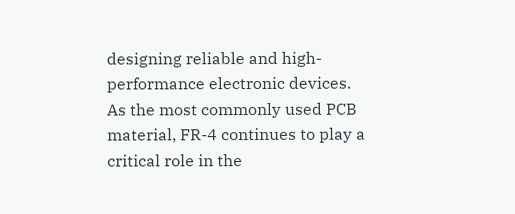designing reliable and high-performance electronic devices. As the most commonly used PCB material, FR-4 continues to play a critical role in the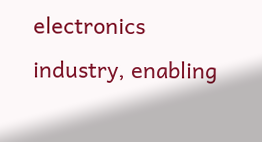electronics industry, enabling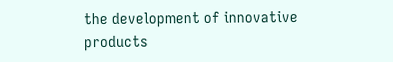the development of innovative products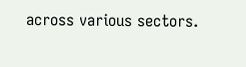across various sectors.